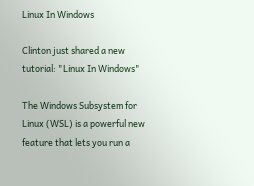Linux In Windows

Clinton just shared a new tutorial: "Linux In Windows"

The Windows Subsystem for Linux (WSL) is a powerful new feature that lets you run a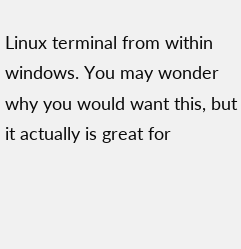Linux terminal from within windows. You may wonder why you would want this, but it actually is great for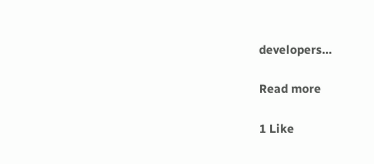developers…

Read more

1 Like